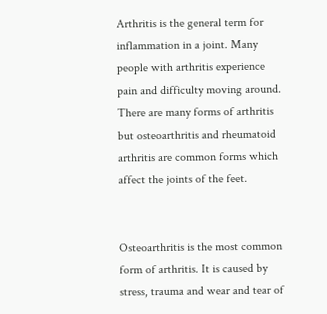Arthritis is the general term for inflammation in a joint. Many people with arthritis experience pain and difficulty moving around. There are many forms of arthritis but osteoarthritis and rheumatoid arthritis are common forms which affect the joints of the feet.


Osteoarthritis is the most common form of arthritis. It is caused by stress, trauma and wear and tear of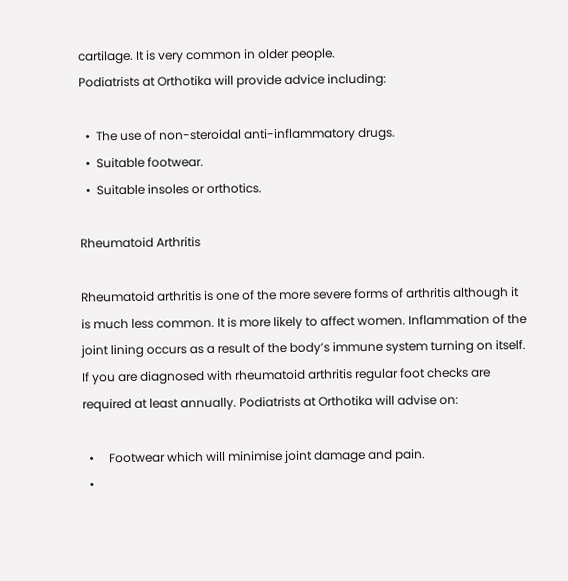cartilage. It is very common in older people.
Podiatrists at Orthotika will provide advice including:

  •  The use of non-steroidal anti-inflammatory drugs.
  •  Suitable footwear.
  •  Suitable insoles or orthotics.

Rheumatoid Arthritis

Rheumatoid arthritis is one of the more severe forms of arthritis although it is much less common. It is more likely to affect women. Inflammation of the joint lining occurs as a result of the body’s immune system turning on itself. If you are diagnosed with rheumatoid arthritis regular foot checks are required at least annually. Podiatrists at Orthotika will advise on:

  •     Footwear which will minimise joint damage and pain.
  •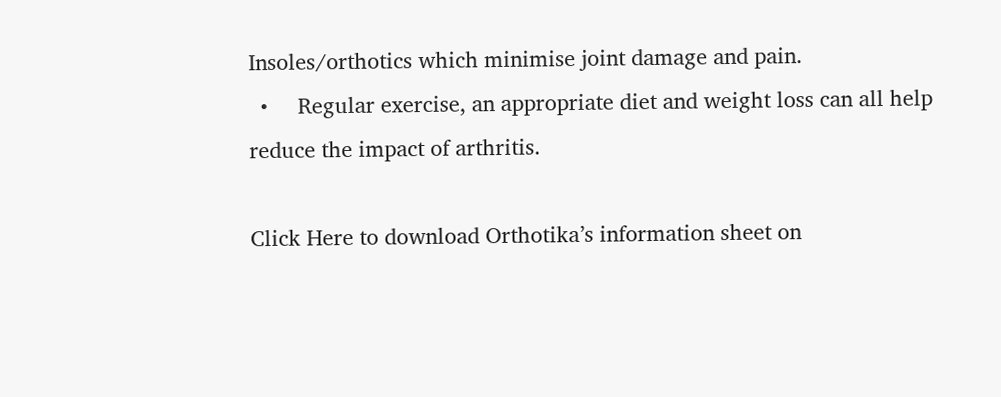Insoles/orthotics which minimise joint damage and pain.
  •     Regular exercise, an appropriate diet and weight loss can all help reduce the impact of arthritis.

Click Here to download Orthotika’s information sheet on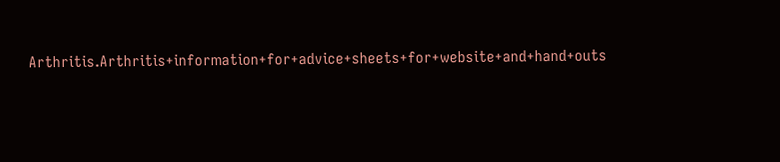Arthritis.Arthritis+information+for+advice+sheets+for+website+and+hand+outs